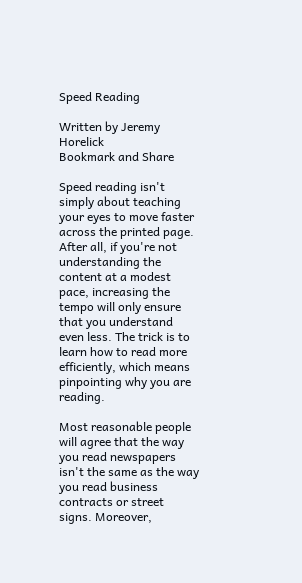Speed Reading

Written by Jeremy Horelick
Bookmark and Share

Speed reading isn't simply about teaching your eyes to move faster across the printed page. After all, if you're not understanding the content at a modest pace, increasing the tempo will only ensure that you understand even less. The trick is to learn how to read more efficiently, which means pinpointing why you are reading.

Most reasonable people will agree that the way you read newspapers isn't the same as the way you read business contracts or street signs. Moreover,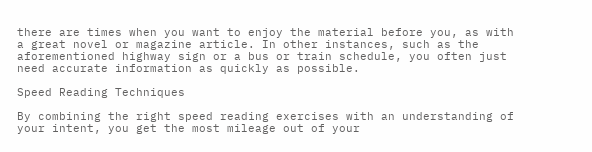there are times when you want to enjoy the material before you, as with a great novel or magazine article. In other instances, such as the aforementioned highway sign or a bus or train schedule, you often just need accurate information as quickly as possible.

Speed Reading Techniques

By combining the right speed reading exercises with an understanding of your intent, you get the most mileage out of your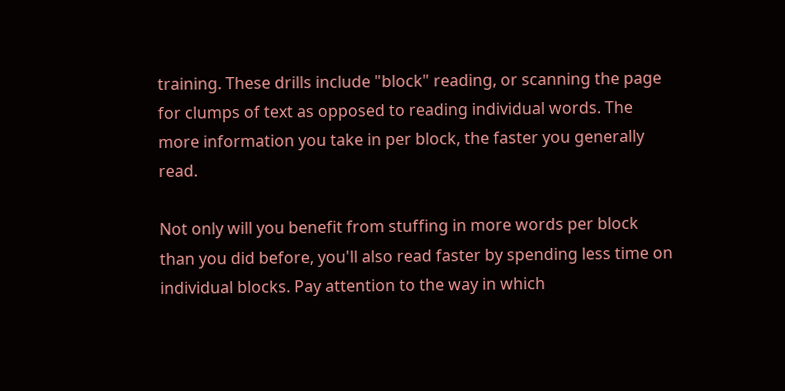training. These drills include "block" reading, or scanning the page for clumps of text as opposed to reading individual words. The more information you take in per block, the faster you generally read.

Not only will you benefit from stuffing in more words per block than you did before, you'll also read faster by spending less time on individual blocks. Pay attention to the way in which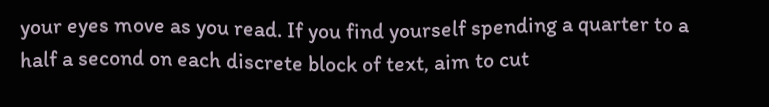your eyes move as you read. If you find yourself spending a quarter to a half a second on each discrete block of text, aim to cut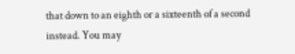that down to an eighth or a sixteenth of a second instead. You may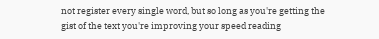not register every single word, but so long as you're getting the gist of the text you're improving your speed reading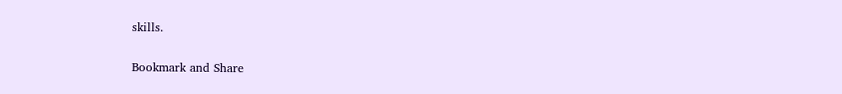skills.

Bookmark and Share